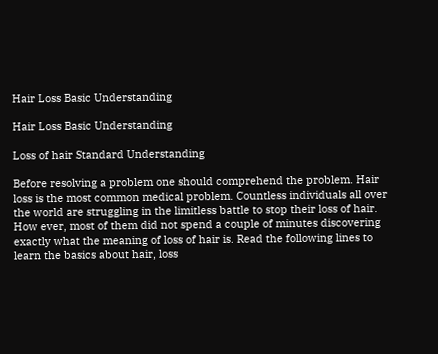Hair Loss Basic Understanding

Hair Loss Basic Understanding

Loss of hair Standard Understanding

Before resolving a problem one should comprehend the problem. Hair loss is the most common medical problem. Countless individuals all over the world are struggling in the limitless battle to stop their loss of hair. How ever, most of them did not spend a couple of minutes discovering exactly what the meaning of loss of hair is. Read the following lines to learn the basics about hair, loss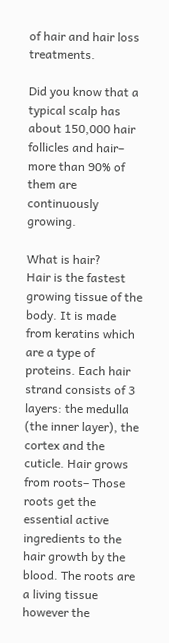of hair and hair loss treatments.

Did you know that a typical scalp has about 150,000 hair follicles and hair– more than 90% of them are continuously growing.

What is hair?
Hair is the fastest growing tissue of the body. It is made from keratins which are a type of proteins. Each hair strand consists of 3 layers: the medulla (the inner layer), the cortex and the cuticle. Hair grows from roots– Those roots get the essential active ingredients to the hair growth by the blood. The roots are a living tissue however the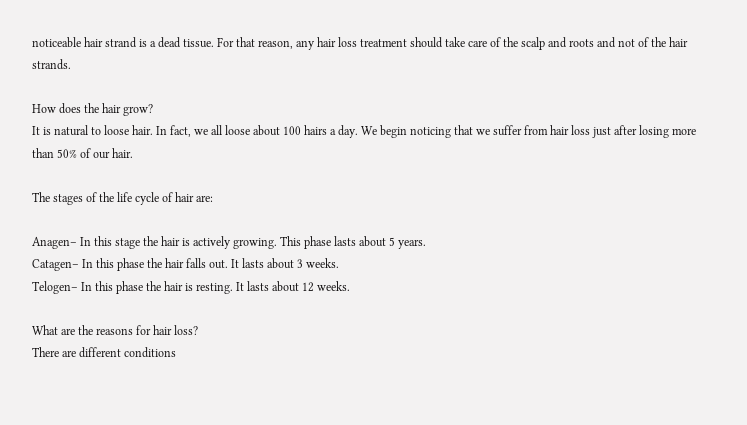noticeable hair strand is a dead tissue. For that reason, any hair loss treatment should take care of the scalp and roots and not of the hair strands.

How does the hair grow?
It is natural to loose hair. In fact, we all loose about 100 hairs a day. We begin noticing that we suffer from hair loss just after losing more than 50% of our hair.

The stages of the life cycle of hair are:

Anagen– In this stage the hair is actively growing. This phase lasts about 5 years.
Catagen– In this phase the hair falls out. It lasts about 3 weeks.
Telogen– In this phase the hair is resting. It lasts about 12 weeks.

What are the reasons for hair loss?
There are different conditions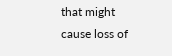that might cause loss of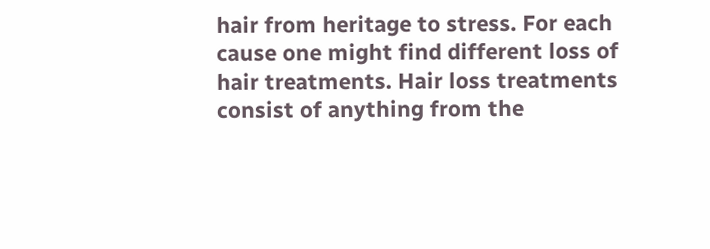hair from heritage to stress. For each cause one might find different loss of hair treatments. Hair loss treatments consist of anything from the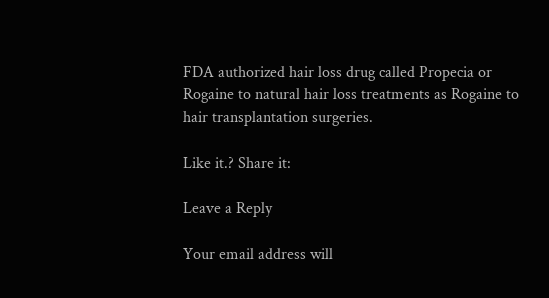FDA authorized hair loss drug called Propecia or Rogaine to natural hair loss treatments as Rogaine to hair transplantation surgeries.

Like it.? Share it:

Leave a Reply

Your email address will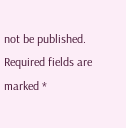not be published. Required fields are marked *